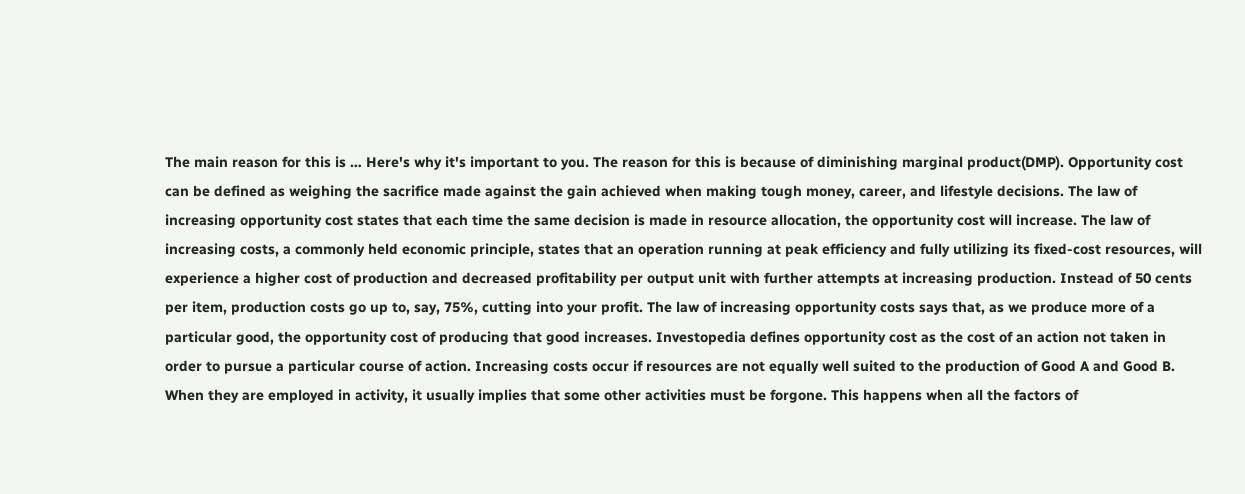The main reason for this is … Here's why it's important to you. The reason for this is because of diminishing marginal product(DMP). Opportunity cost can be defined as weighing the sacrifice made against the gain achieved when making tough money, career, and lifestyle decisions. The law of increasing opportunity cost states that each time the same decision is made in resource allocation, the opportunity cost will increase. The law of increasing costs, a commonly held economic principle, states that an operation running at peak efficiency and fully utilizing its fixed-cost resources, will experience a higher cost of production and decreased profitability per output unit with further attempts at increasing production. Instead of 50 cents per item, production costs go up to, say, 75%, cutting into your profit. The law of increasing opportunity costs says that, as we produce more of a particular good, the opportunity cost of producing that good increases. Investopedia defines opportunity cost as the cost of an action not taken in order to pursue a particular course of action. Increasing costs occur if resources are not equally well suited to the production of Good A and Good B. When they are employed in activity, it usually implies that some other activities must be forgone. This happens when all the factors of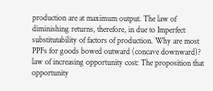production are at maximum output. The law of diminishing returns, therefore, in due to Imperfect substitutability of factors of production. Why are most PPFs for goods bowed outward (concave downward)? law of increasing opportunity cost: The proposition that opportunity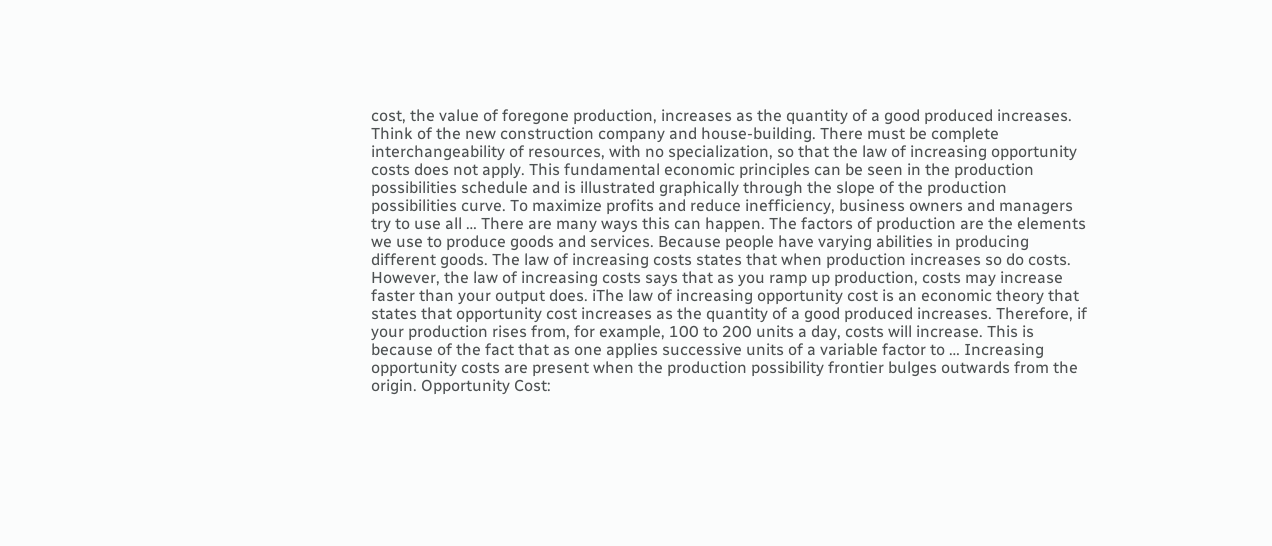cost, the value of foregone production, increases as the quantity of a good produced increases. Think of the new construction company and house-building. There must be complete interchangeability of resources, with no specialization, so that the law of increasing opportunity costs does not apply. This fundamental economic principles can be seen in the production possibilities schedule and is illustrated graphically through the slope of the production possibilities curve. To maximize profits and reduce inefficiency, business owners and managers try to use all … There are many ways this can happen. The factors of production are the elements we use to produce goods and services. Because people have varying abilities in producing different goods. The law of increasing costs states that when production increases so do costs. However, the law of increasing costs says that as you ramp up production, costs may increase faster than your output does. iThe law of increasing opportunity cost is an economic theory that states that opportunity cost increases as the quantity of a good produced increases. Therefore, if your production rises from, for example, 100 to 200 units a day, costs will increase. This is because of the fact that as one applies successive units of a variable factor to … Increasing opportunity costs are present when the production possibility frontier bulges outwards from the origin. Opportunity Cost: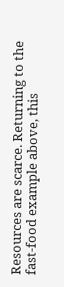Resources are scarce. Returning to the fast-food example above, this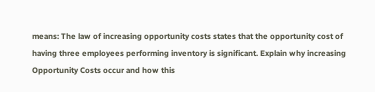means: The law of increasing opportunity costs states that the opportunity cost of having three employees performing inventory is significant. Explain why increasing Opportunity Costs occur and how this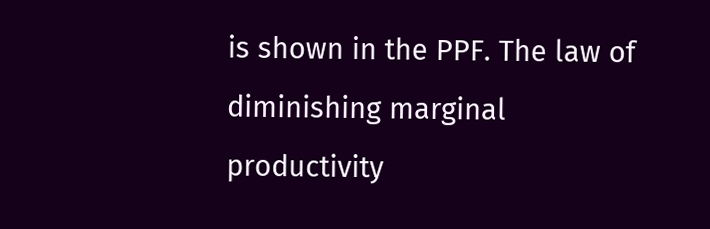is shown in the PPF. The law of diminishing marginal productivity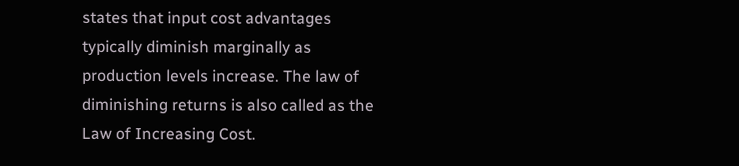states that input cost advantages typically diminish marginally as production levels increase. The law of diminishing returns is also called as the Law of Increasing Cost.